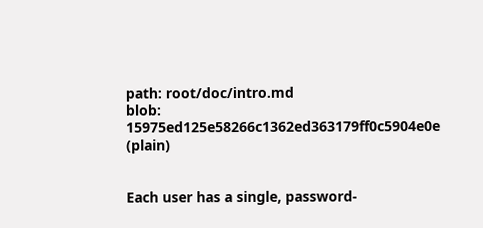path: root/doc/intro.md
blob: 15975ed125e58266c1362ed363179ff0c5904e0e (plain)


Each user has a single, password-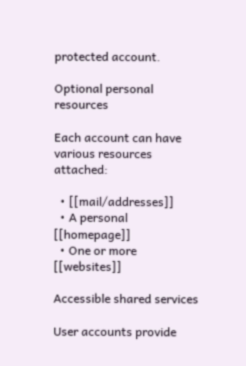protected account.

Optional personal resources

Each account can have various resources attached:

  • [[mail/addresses]]
  • A personal [[homepage]]
  • One or more [[websites]]

Accessible shared services

User accounts provide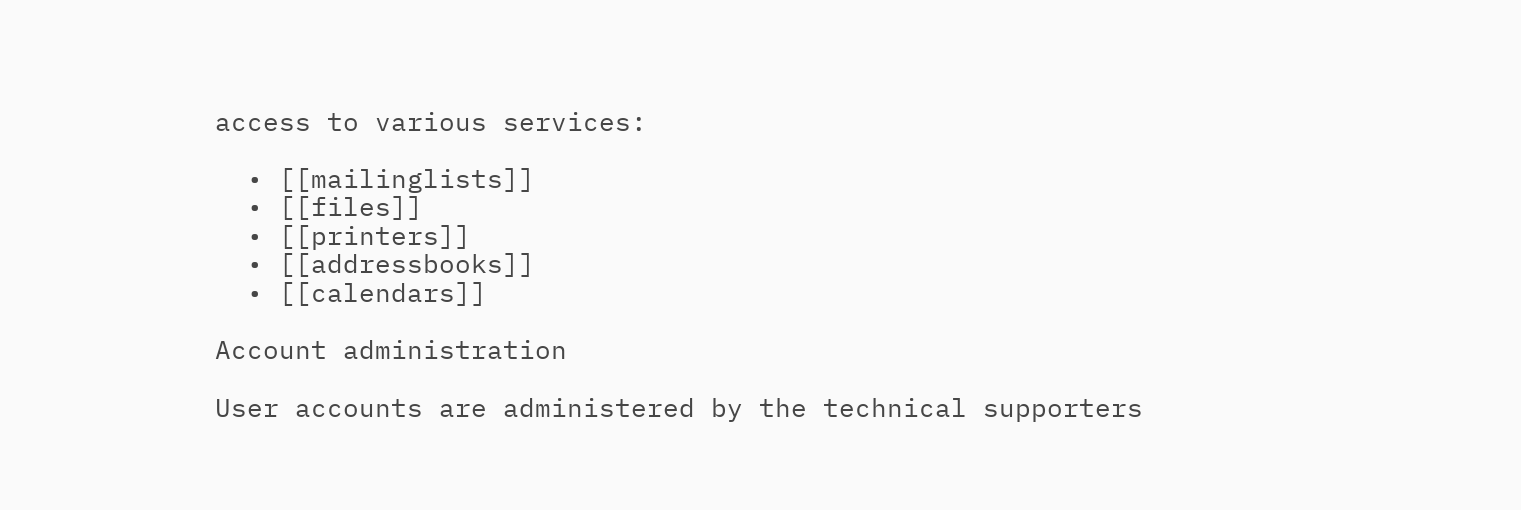access to various services:

  • [[mailinglists]]
  • [[files]]
  • [[printers]]
  • [[addressbooks]]
  • [[calendars]]

Account administration

User accounts are administered by the technical supporters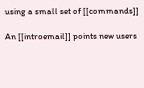using a small set of [[commands]]

An [[introemail]] points new users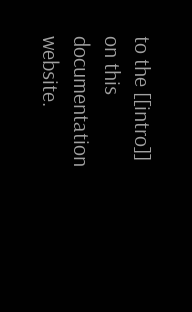to the [[intro]] on this documentation website.